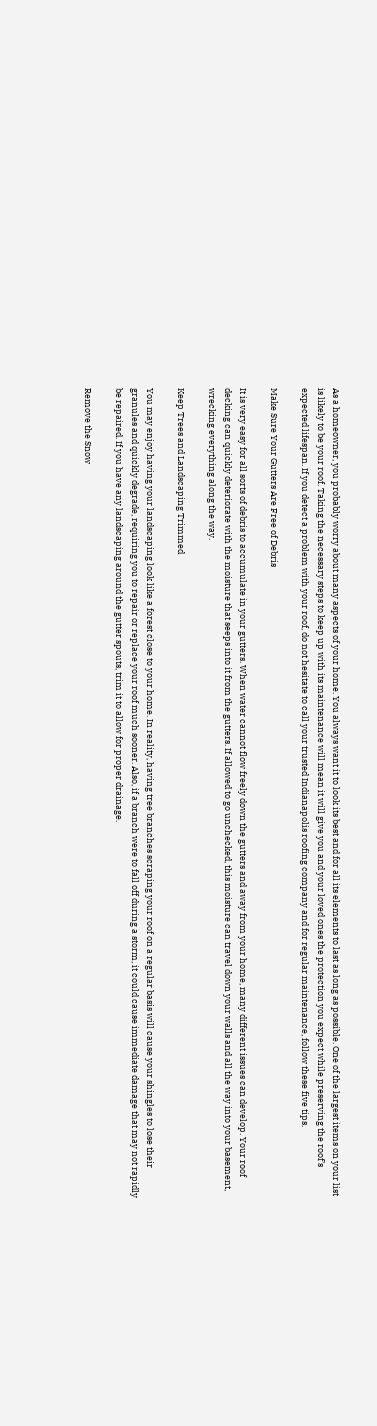As a homeowner, you probably worry about many aspects of your home. You always want it to look its best and for all its elements to last as long as possible. One of the largest items on your list is likely to be your roof. Taking the necessary steps to keep up with its maintenance will mean it will give you and your loved ones the protection you expect while preserving the roof’s expected lifespan. If you detect a problem with your roof, do not hesitate to call your trusted Indianapolis roofing company and for regular maintenance, follow these five tips.

Make Sure Your Gutters Are Free of Debris

It is very easy for all sorts of debris to accumulate in your gutters. When water cannot flow freely down the gutters and away from your home, many different issues can develop. Your roof decking can quickly deteriorate with the moisture that seeps into it from the gutters. If allowed to go unchecked, this moisture can travel down your walls and all the way into your basement, wrecking everything along the way.

Keep Trees and Landscaping Trimmed

You may enjoy having your landscaping look like a forest close to your home. In reality, having tree branches scraping your roof on a regular basis will cause your shingles to lose their granules and quickly degrade, requiring you to repair or replace your roof much sooner. Also, if a branch were to fall off during a storm, it could cause immediate damage that may not rapidly be repaired. If you have any landscaping around the gutter spouts, trim it to allow for proper drainage.

Remove the Snow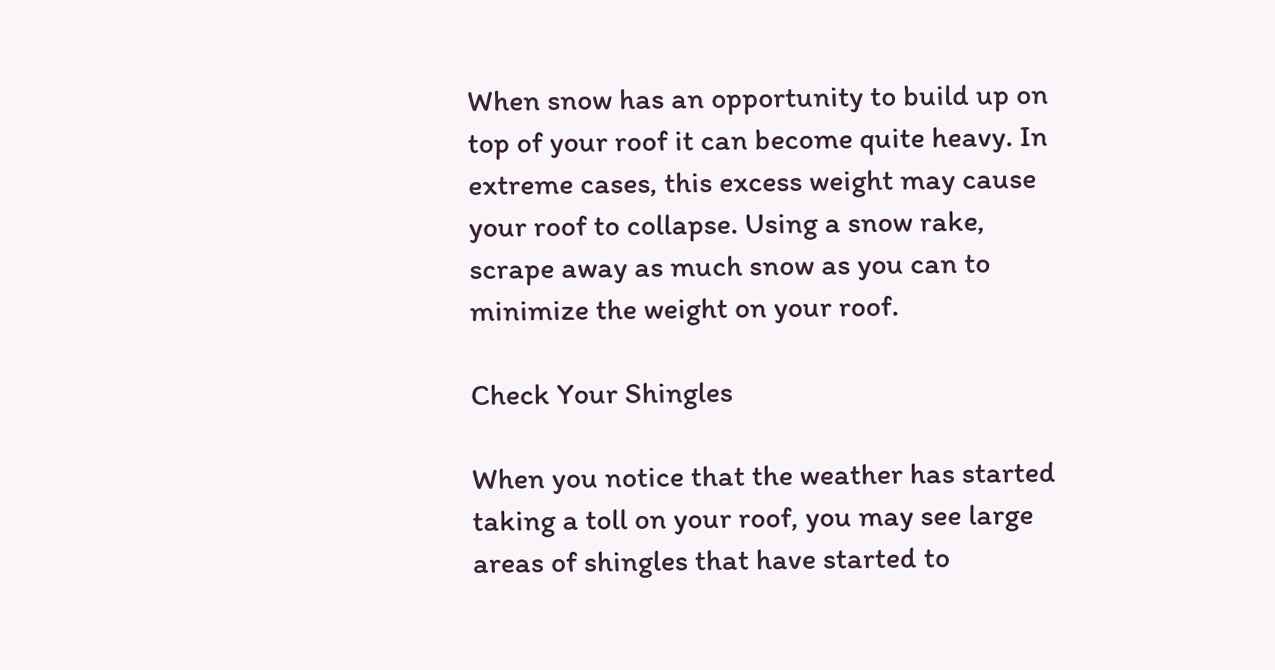When snow has an opportunity to build up on top of your roof it can become quite heavy. In extreme cases, this excess weight may cause your roof to collapse. Using a snow rake, scrape away as much snow as you can to minimize the weight on your roof.

Check Your Shingles

When you notice that the weather has started taking a toll on your roof, you may see large areas of shingles that have started to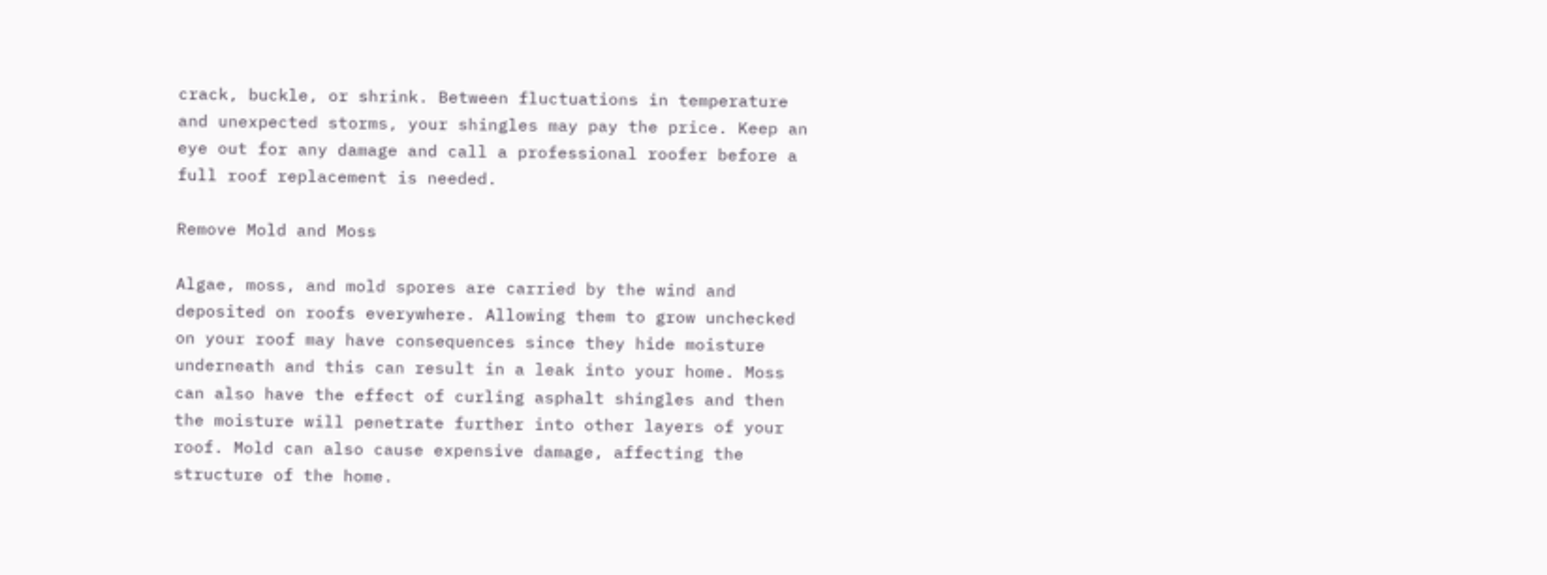crack, buckle, or shrink. Between fluctuations in temperature and unexpected storms, your shingles may pay the price. Keep an eye out for any damage and call a professional roofer before a full roof replacement is needed.

Remove Mold and Moss

Algae, moss, and mold spores are carried by the wind and deposited on roofs everywhere. Allowing them to grow unchecked on your roof may have consequences since they hide moisture underneath and this can result in a leak into your home. Moss can also have the effect of curling asphalt shingles and then the moisture will penetrate further into other layers of your roof. Mold can also cause expensive damage, affecting the structure of the home.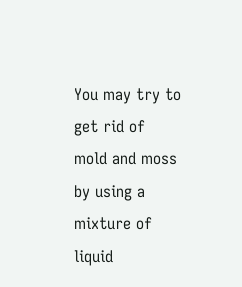You may try to get rid of mold and moss by using a mixture of liquid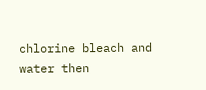chlorine bleach and water then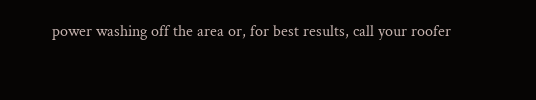power washing off the area or, for best results, call your roofer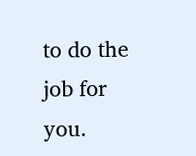to do the job for you.